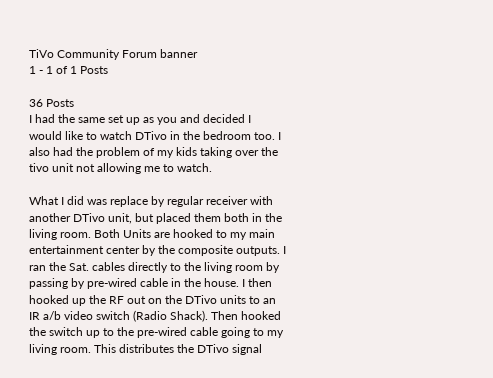TiVo Community Forum banner
1 - 1 of 1 Posts

36 Posts
I had the same set up as you and decided I would like to watch DTivo in the bedroom too. I also had the problem of my kids taking over the tivo unit not allowing me to watch.

What I did was replace by regular receiver with another DTivo unit, but placed them both in the living room. Both Units are hooked to my main entertainment center by the composite outputs. I ran the Sat. cables directly to the living room by passing by pre-wired cable in the house. I then hooked up the RF out on the DTivo units to an IR a/b video switch (Radio Shack). Then hooked the switch up to the pre-wired cable going to my living room. This distributes the DTivo signal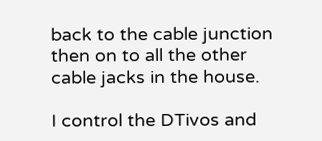back to the cable junction then on to all the other cable jacks in the house.

I control the DTivos and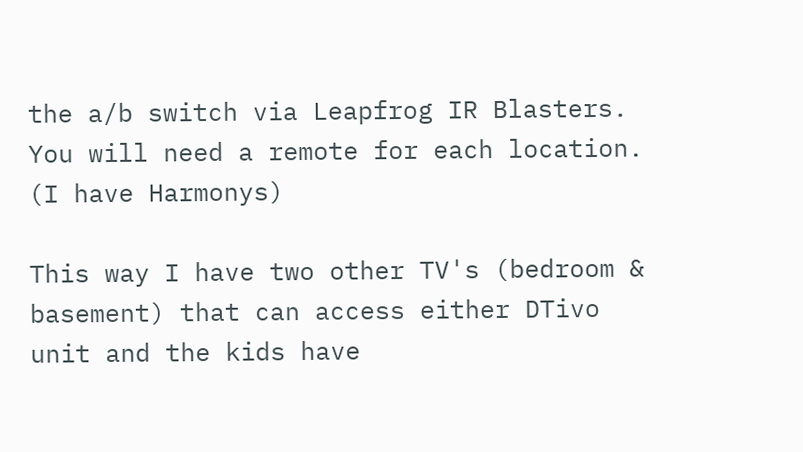the a/b switch via Leapfrog IR Blasters. You will need a remote for each location. (I have Harmonys)

This way I have two other TV's (bedroom & basement) that can access either DTivo unit and the kids have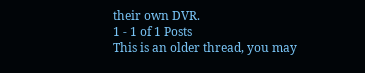their own DVR.
1 - 1 of 1 Posts
This is an older thread, you may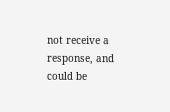not receive a response, and could be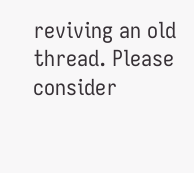reviving an old thread. Please consider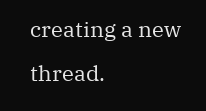creating a new thread.